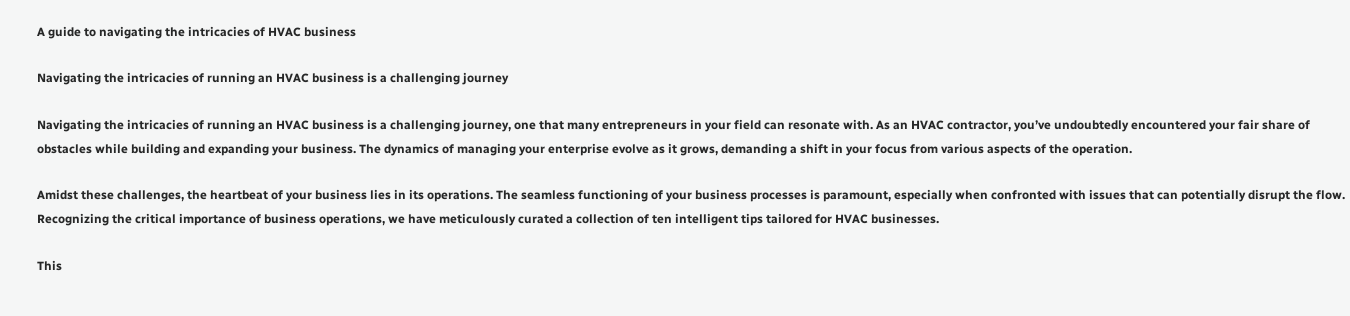A guide to navigating the intricacies of HVAC business

Navigating the intricacies of running an HVAC business is a challenging journey

Navigating the intricacies of running an HVAC business is a challenging journey, one that many entrepreneurs in your field can resonate with. As an HVAC contractor, you’ve undoubtedly encountered your fair share of obstacles while building and expanding your business. The dynamics of managing your enterprise evolve as it grows, demanding a shift in your focus from various aspects of the operation.

Amidst these challenges, the heartbeat of your business lies in its operations. The seamless functioning of your business processes is paramount, especially when confronted with issues that can potentially disrupt the flow. Recognizing the critical importance of business operations, we have meticulously curated a collection of ten intelligent tips tailored for HVAC businesses.

This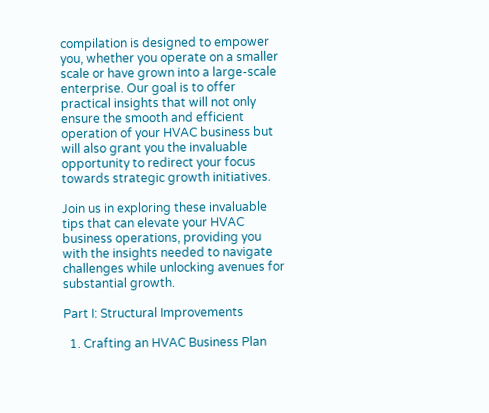compilation is designed to empower you, whether you operate on a smaller scale or have grown into a large-scale enterprise. Our goal is to offer practical insights that will not only ensure the smooth and efficient operation of your HVAC business but will also grant you the invaluable opportunity to redirect your focus towards strategic growth initiatives.

Join us in exploring these invaluable tips that can elevate your HVAC business operations, providing you with the insights needed to navigate challenges while unlocking avenues for substantial growth.

Part I: Structural Improvements

  1. Crafting an HVAC Business Plan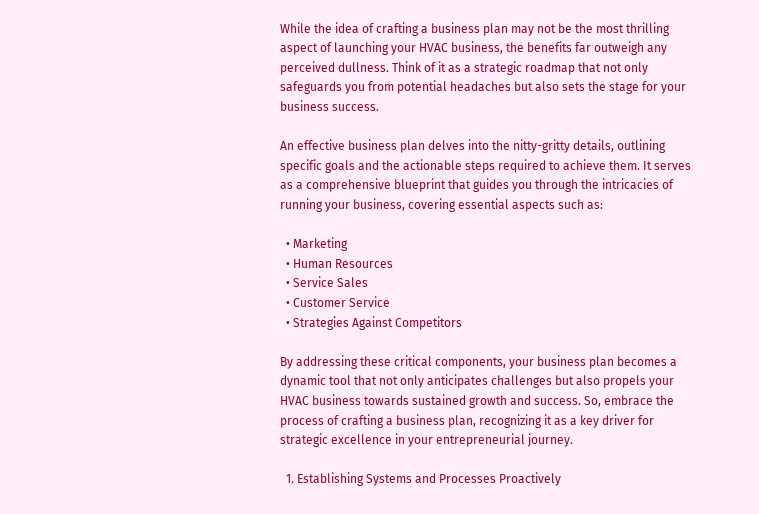While the idea of crafting a business plan may not be the most thrilling aspect of launching your HVAC business, the benefits far outweigh any perceived dullness. Think of it as a strategic roadmap that not only safeguards you from potential headaches but also sets the stage for your business success.

An effective business plan delves into the nitty-gritty details, outlining specific goals and the actionable steps required to achieve them. It serves as a comprehensive blueprint that guides you through the intricacies of running your business, covering essential aspects such as:

  • Marketing
  • Human Resources
  • Service Sales
  • Customer Service
  • Strategies Against Competitors

By addressing these critical components, your business plan becomes a dynamic tool that not only anticipates challenges but also propels your HVAC business towards sustained growth and success. So, embrace the process of crafting a business plan, recognizing it as a key driver for strategic excellence in your entrepreneurial journey.

  1. Establishing Systems and Processes Proactively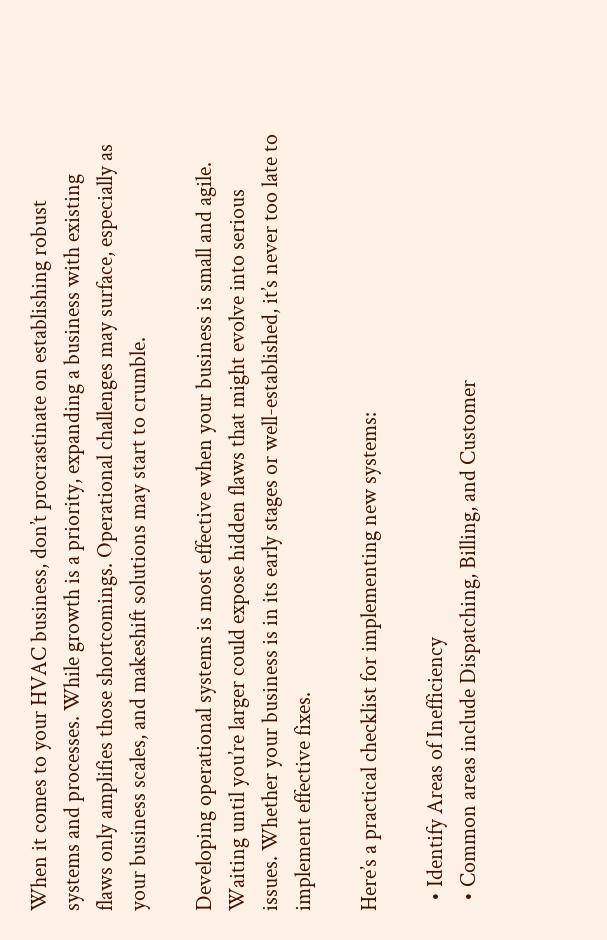When it comes to your HVAC business, don’t procrastinate on establishing robust systems and processes. While growth is a priority, expanding a business with existing flaws only amplifies those shortcomings. Operational challenges may surface, especially as your business scales, and makeshift solutions may start to crumble.

Developing operational systems is most effective when your business is small and agile. Waiting until you’re larger could expose hidden flaws that might evolve into serious issues. Whether your business is in its early stages or well-established, it’s never too late to implement effective fixes.

Here’s a practical checklist for implementing new systems:

  • Identify Areas of Inefficiency
  • Common areas include Dispatching, Billing, and Customer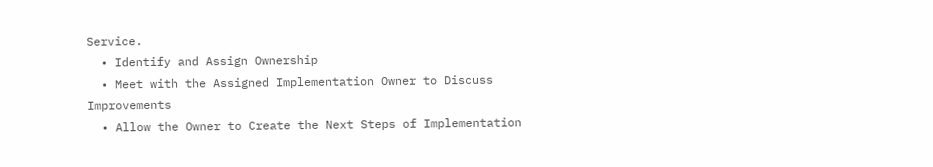Service.
  • Identify and Assign Ownership
  • Meet with the Assigned Implementation Owner to Discuss Improvements
  • Allow the Owner to Create the Next Steps of Implementation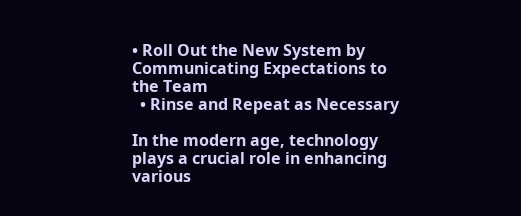• Roll Out the New System by Communicating Expectations to the Team
  • Rinse and Repeat as Necessary

In the modern age, technology plays a crucial role in enhancing various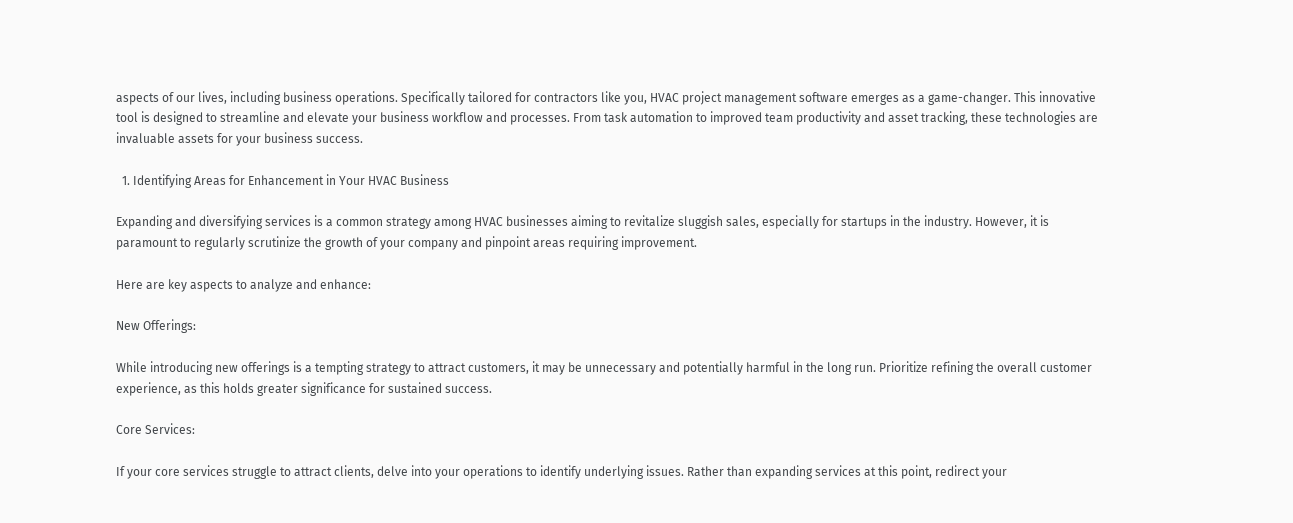aspects of our lives, including business operations. Specifically tailored for contractors like you, HVAC project management software emerges as a game-changer. This innovative tool is designed to streamline and elevate your business workflow and processes. From task automation to improved team productivity and asset tracking, these technologies are invaluable assets for your business success.

  1. Identifying Areas for Enhancement in Your HVAC Business

Expanding and diversifying services is a common strategy among HVAC businesses aiming to revitalize sluggish sales, especially for startups in the industry. However, it is paramount to regularly scrutinize the growth of your company and pinpoint areas requiring improvement.

Here are key aspects to analyze and enhance:

New Offerings:

While introducing new offerings is a tempting strategy to attract customers, it may be unnecessary and potentially harmful in the long run. Prioritize refining the overall customer experience, as this holds greater significance for sustained success.

Core Services:

If your core services struggle to attract clients, delve into your operations to identify underlying issues. Rather than expanding services at this point, redirect your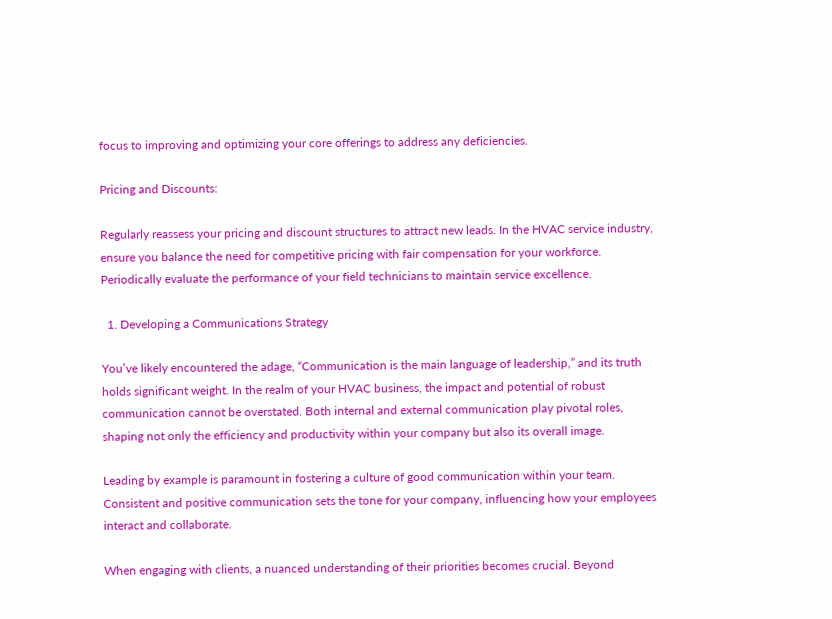focus to improving and optimizing your core offerings to address any deficiencies.

Pricing and Discounts:

Regularly reassess your pricing and discount structures to attract new leads. In the HVAC service industry, ensure you balance the need for competitive pricing with fair compensation for your workforce. Periodically evaluate the performance of your field technicians to maintain service excellence.

  1. Developing a Communications Strategy

You’ve likely encountered the adage, “Communication is the main language of leadership,” and its truth holds significant weight. In the realm of your HVAC business, the impact and potential of robust communication cannot be overstated. Both internal and external communication play pivotal roles, shaping not only the efficiency and productivity within your company but also its overall image.

Leading by example is paramount in fostering a culture of good communication within your team. Consistent and positive communication sets the tone for your company, influencing how your employees interact and collaborate.

When engaging with clients, a nuanced understanding of their priorities becomes crucial. Beyond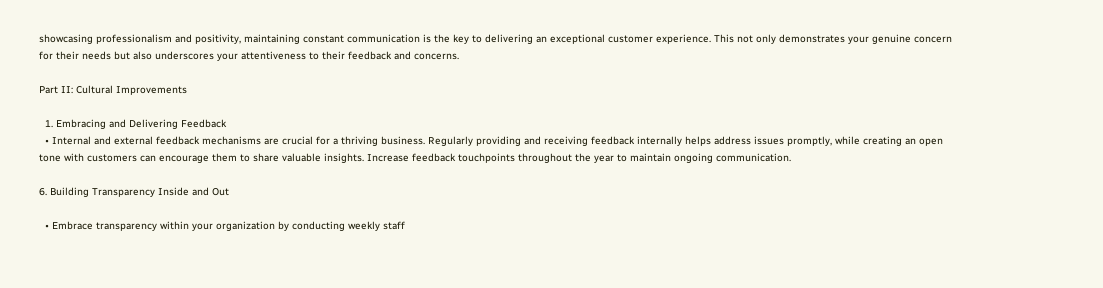showcasing professionalism and positivity, maintaining constant communication is the key to delivering an exceptional customer experience. This not only demonstrates your genuine concern for their needs but also underscores your attentiveness to their feedback and concerns.

Part II: Cultural Improvements

  1. Embracing and Delivering Feedback
  • Internal and external feedback mechanisms are crucial for a thriving business. Regularly providing and receiving feedback internally helps address issues promptly, while creating an open tone with customers can encourage them to share valuable insights. Increase feedback touchpoints throughout the year to maintain ongoing communication.

6. Building Transparency Inside and Out

  • Embrace transparency within your organization by conducting weekly staff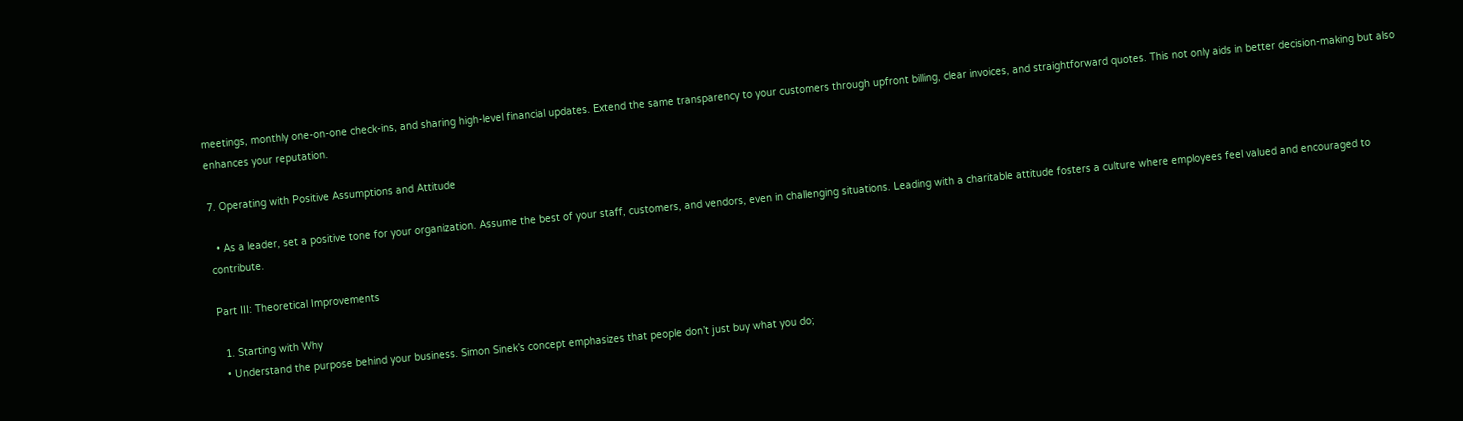meetings, monthly one-on-one check-ins, and sharing high-level financial updates. Extend the same transparency to your customers through upfront billing, clear invoices, and straightforward quotes. This not only aids in better decision-making but also enhances your reputation.

7. Operating with Positive Assumptions and Attitude

  • As a leader, set a positive tone for your organization. Assume the best of your staff, customers, and vendors, even in challenging situations. Leading with a charitable attitude fosters a culture where employees feel valued and encouraged to contribute.

Part III: Theoretical Improvements

  1. Starting with Why
  • Understand the purpose behind your business. Simon Sinek’s concept emphasizes that people don’t just buy what you do;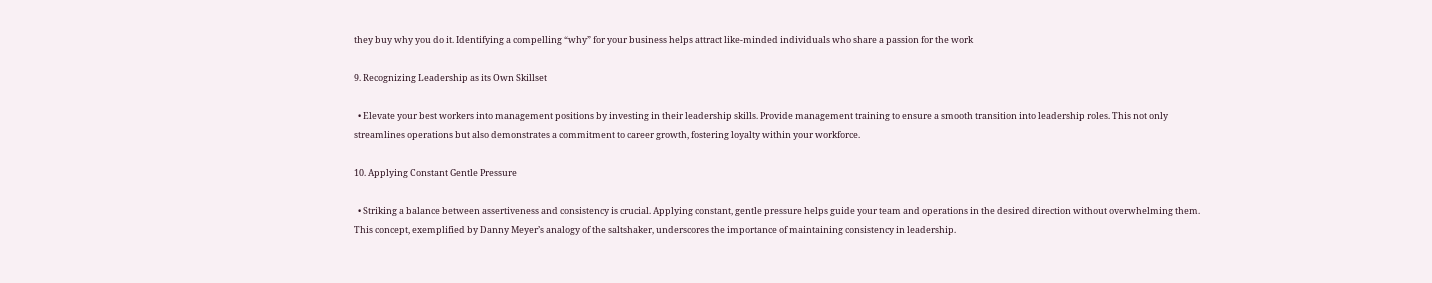they buy why you do it. Identifying a compelling “why” for your business helps attract like-minded individuals who share a passion for the work

9. Recognizing Leadership as its Own Skillset

  • Elevate your best workers into management positions by investing in their leadership skills. Provide management training to ensure a smooth transition into leadership roles. This not only streamlines operations but also demonstrates a commitment to career growth, fostering loyalty within your workforce.

10. Applying Constant Gentle Pressure

  • Striking a balance between assertiveness and consistency is crucial. Applying constant, gentle pressure helps guide your team and operations in the desired direction without overwhelming them. This concept, exemplified by Danny Meyer’s analogy of the saltshaker, underscores the importance of maintaining consistency in leadership.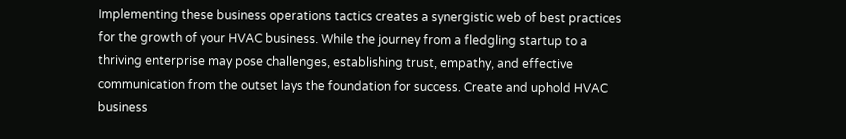Implementing these business operations tactics creates a synergistic web of best practices for the growth of your HVAC business. While the journey from a fledgling startup to a thriving enterprise may pose challenges, establishing trust, empathy, and effective communication from the outset lays the foundation for success. Create and uphold HVAC business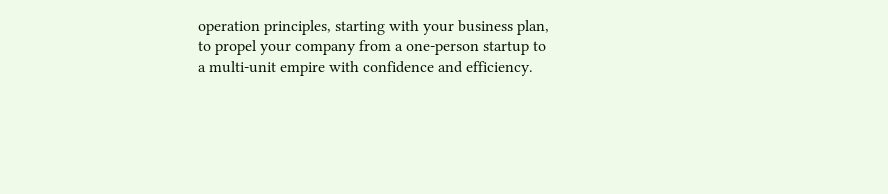operation principles, starting with your business plan, to propel your company from a one-person startup to a multi-unit empire with confidence and efficiency.